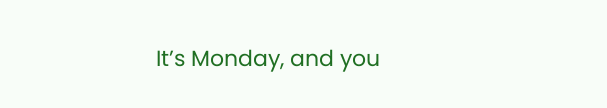It’s Monday, and you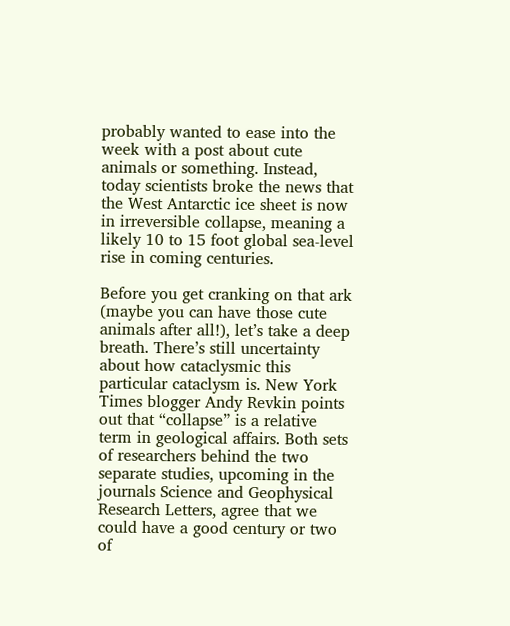probably wanted to ease into the week with a post about cute animals or something. Instead, today scientists broke the news that the West Antarctic ice sheet is now in irreversible collapse, meaning a likely 10 to 15 foot global sea-level rise in coming centuries.

Before you get cranking on that ark (maybe you can have those cute animals after all!), let’s take a deep breath. There’s still uncertainty about how cataclysmic this particular cataclysm is. New York Times blogger Andy Revkin points out that “collapse” is a relative term in geological affairs. Both sets of researchers behind the two separate studies, upcoming in the journals Science and Geophysical Research Letters, agree that we could have a good century or two of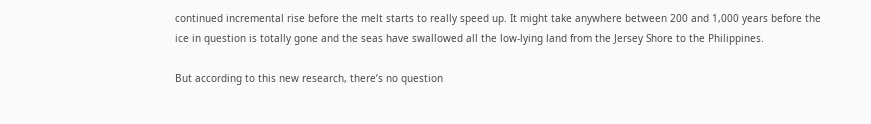continued incremental rise before the melt starts to really speed up. It might take anywhere between 200 and 1,000 years before the ice in question is totally gone and the seas have swallowed all the low-lying land from the Jersey Shore to the Philippines.

But according to this new research, there’s no question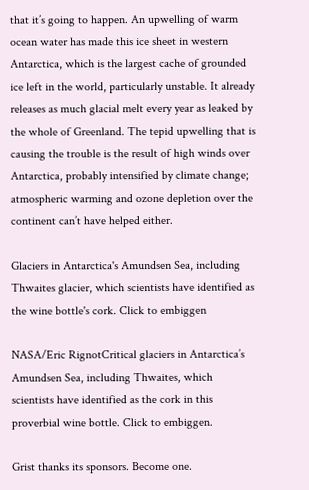that it’s going to happen. An upwelling of warm ocean water has made this ice sheet in western Antarctica, which is the largest cache of grounded ice left in the world, particularly unstable. It already releases as much glacial melt every year as leaked by the whole of Greenland. The tepid upwelling that is causing the trouble is the result of high winds over Antarctica, probably intensified by climate change; atmospheric warming and ozone depletion over the continent can’t have helped either.

Glaciers in Antarctica's Amundsen Sea, including Thwaites glacier, which scientists have identified as the wine bottle's cork. Click to embiggen

NASA/Eric RignotCritical glaciers in Antarctica’s Amundsen Sea, including Thwaites, which scientists have identified as the cork in this proverbial wine bottle. Click to embiggen.

Grist thanks its sponsors. Become one.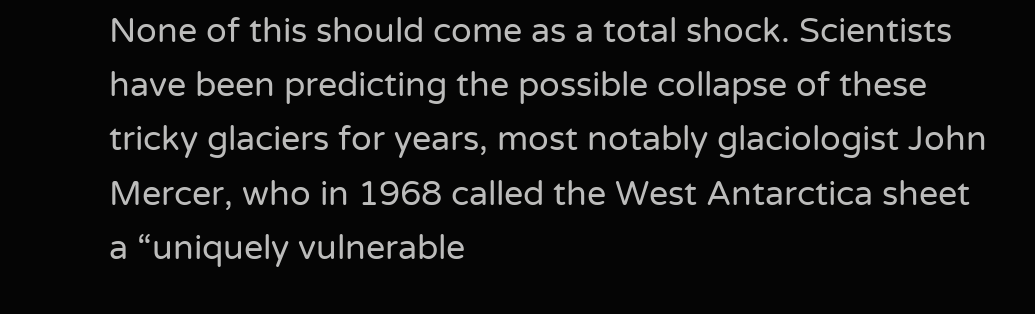None of this should come as a total shock. Scientists have been predicting the possible collapse of these tricky glaciers for years, most notably glaciologist John Mercer, who in 1968 called the West Antarctica sheet a “uniquely vulnerable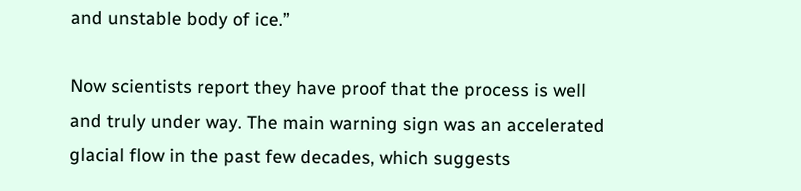and unstable body of ice.”

Now scientists report they have proof that the process is well and truly under way. The main warning sign was an accelerated glacial flow in the past few decades, which suggests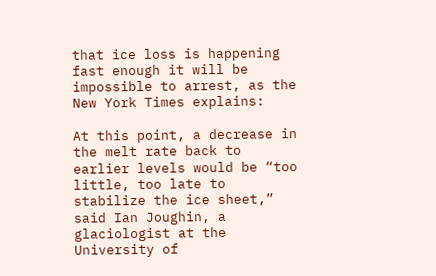that ice loss is happening fast enough it will be impossible to arrest, as the New York Times explains:

At this point, a decrease in the melt rate back to earlier levels would be “too little, too late to stabilize the ice sheet,” said Ian Joughin, a glaciologist at the University of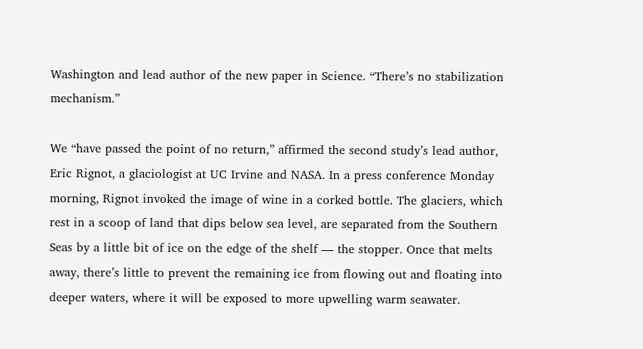Washington and lead author of the new paper in Science. “There’s no stabilization mechanism.”

We “have passed the point of no return,” affirmed the second study’s lead author, Eric Rignot, a glaciologist at UC Irvine and NASA. In a press conference Monday morning, Rignot invoked the image of wine in a corked bottle. The glaciers, which rest in a scoop of land that dips below sea level, are separated from the Southern Seas by a little bit of ice on the edge of the shelf — the stopper. Once that melts away, there’s little to prevent the remaining ice from flowing out and floating into deeper waters, where it will be exposed to more upwelling warm seawater.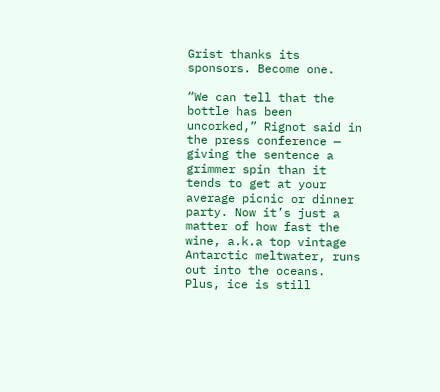Grist thanks its sponsors. Become one.

“We can tell that the bottle has been uncorked,” Rignot said in the press conference — giving the sentence a grimmer spin than it tends to get at your average picnic or dinner party. Now it’s just a matter of how fast the wine, a.k.a top vintage Antarctic meltwater, runs out into the oceans. Plus, ice is still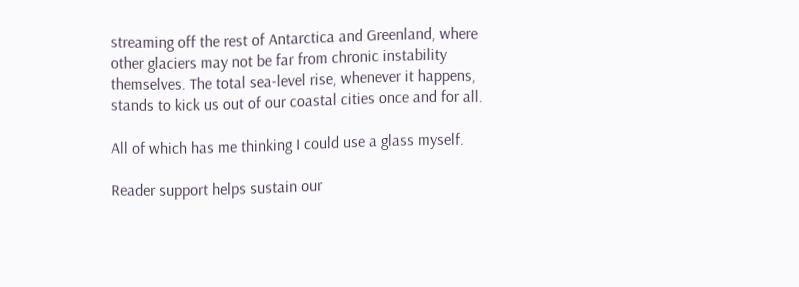streaming off the rest of Antarctica and Greenland, where other glaciers may not be far from chronic instability themselves. The total sea-level rise, whenever it happens, stands to kick us out of our coastal cities once and for all.

All of which has me thinking I could use a glass myself.

Reader support helps sustain our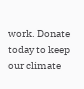work. Donate today to keep our climate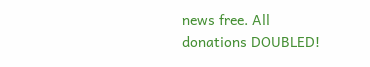news free. All donations DOUBLED!